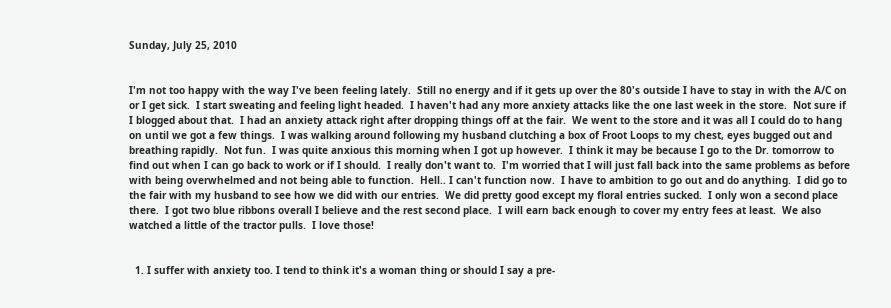Sunday, July 25, 2010


I'm not too happy with the way I've been feeling lately.  Still no energy and if it gets up over the 80's outside I have to stay in with the A/C on or I get sick.  I start sweating and feeling light headed.  I haven't had any more anxiety attacks like the one last week in the store.  Not sure if I blogged about that.  I had an anxiety attack right after dropping things off at the fair.  We went to the store and it was all I could do to hang on until we got a few things.  I was walking around following my husband clutching a box of Froot Loops to my chest, eyes bugged out and breathing rapidly.  Not fun.  I was quite anxious this morning when I got up however.  I think it may be because I go to the Dr. tomorrow to find out when I can go back to work or if I should.  I really don't want to.  I'm worried that I will just fall back into the same problems as before with being overwhelmed and not being able to function.  Hell.. I can't function now.  I have to ambition to go out and do anything.  I did go to the fair with my husband to see how we did with our entries.  We did pretty good except my floral entries sucked.  I only won a second place there.  I got two blue ribbons overall I believe and the rest second place.  I will earn back enough to cover my entry fees at least.  We also watched a little of the tractor pulls.  I love those!


  1. I suffer with anxiety too. I tend to think it's a woman thing or should I say a pre-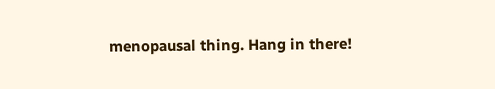menopausal thing. Hang in there!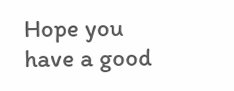Hope you have a good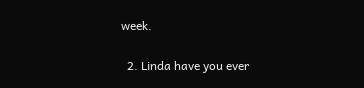week.

  2. Linda have you ever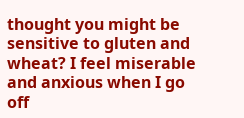thought you might be sensitive to gluten and wheat? I feel miserable and anxious when I go off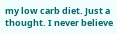my low carb diet. Just a thought. I never believe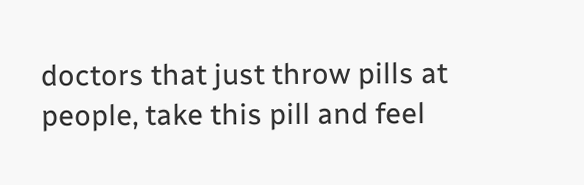doctors that just throw pills at people, take this pill and feel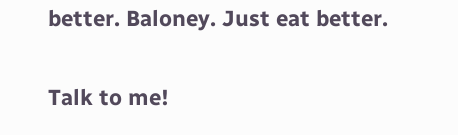better. Baloney. Just eat better.


Talk to me!